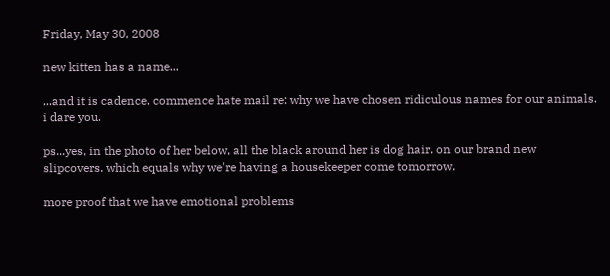Friday, May 30, 2008

new kitten has a name...

...and it is cadence. commence hate mail re: why we have chosen ridiculous names for our animals. i dare you.

ps...yes, in the photo of her below, all the black around her is dog hair. on our brand new slipcovers. which equals why we're having a housekeeper come tomorrow.

more proof that we have emotional problems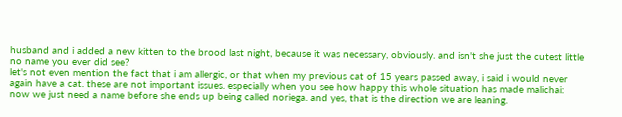husband and i added a new kitten to the brood last night, because it was necessary, obviously. and isn't she just the cutest little no name you ever did see?
let's not even mention the fact that i am allergic, or that when my previous cat of 15 years passed away, i said i would never again have a cat. these are not important issues. especially when you see how happy this whole situation has made malichai:
now we just need a name before she ends up being called noriega. and yes, that is the direction we are leaning.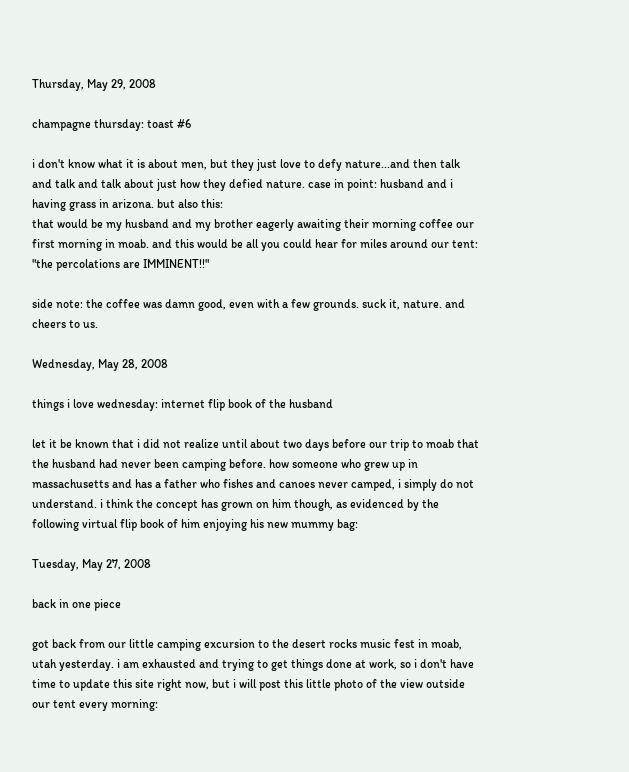Thursday, May 29, 2008

champagne thursday: toast #6

i don't know what it is about men, but they just love to defy nature...and then talk and talk and talk about just how they defied nature. case in point: husband and i having grass in arizona. but also this:
that would be my husband and my brother eagerly awaiting their morning coffee our first morning in moab. and this would be all you could hear for miles around our tent: "the percolations are IMMINENT!!"

side note: the coffee was damn good, even with a few grounds. suck it, nature. and cheers to us.

Wednesday, May 28, 2008

things i love wednesday: internet flip book of the husband

let it be known that i did not realize until about two days before our trip to moab that the husband had never been camping before. how someone who grew up in massachusetts and has a father who fishes and canoes never camped, i simply do not understand. i think the concept has grown on him though, as evidenced by the following virtual flip book of him enjoying his new mummy bag:

Tuesday, May 27, 2008

back in one piece

got back from our little camping excursion to the desert rocks music fest in moab, utah yesterday. i am exhausted and trying to get things done at work, so i don't have time to update this site right now, but i will post this little photo of the view outside our tent every morning: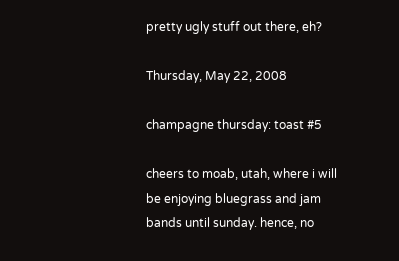pretty ugly stuff out there, eh?

Thursday, May 22, 2008

champagne thursday: toast #5

cheers to moab, utah, where i will be enjoying bluegrass and jam bands until sunday. hence, no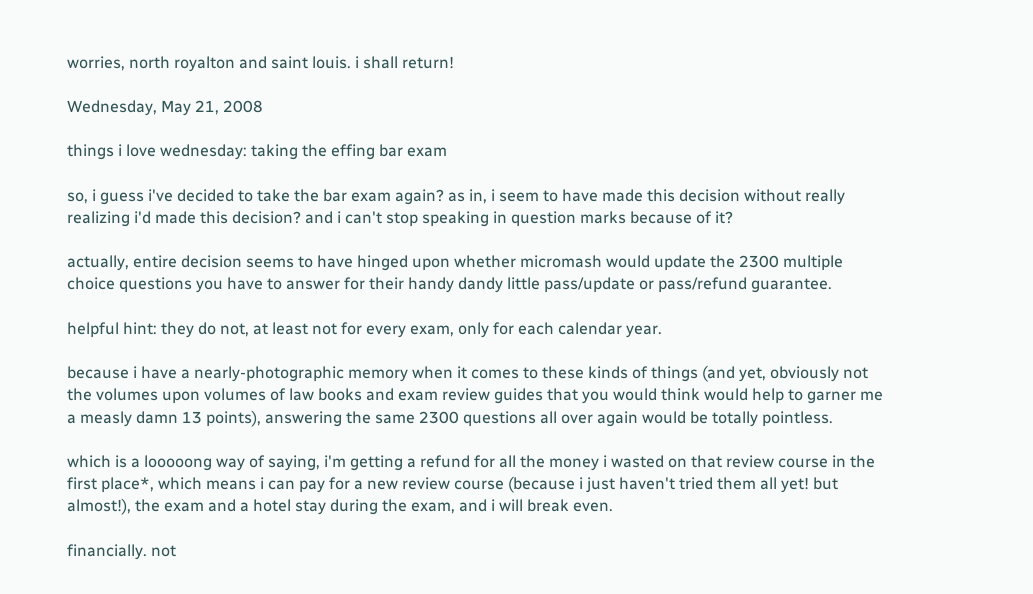worries, north royalton and saint louis. i shall return!

Wednesday, May 21, 2008

things i love wednesday: taking the effing bar exam

so, i guess i've decided to take the bar exam again? as in, i seem to have made this decision without really realizing i'd made this decision? and i can't stop speaking in question marks because of it?

actually, entire decision seems to have hinged upon whether micromash would update the 2300 multiple choice questions you have to answer for their handy dandy little pass/update or pass/refund guarantee.

helpful hint: they do not, at least not for every exam, only for each calendar year.

because i have a nearly-photographic memory when it comes to these kinds of things (and yet, obviously not the volumes upon volumes of law books and exam review guides that you would think would help to garner me a measly damn 13 points), answering the same 2300 questions all over again would be totally pointless.

which is a looooong way of saying, i'm getting a refund for all the money i wasted on that review course in the first place*, which means i can pay for a new review course (because i just haven't tried them all yet! but almost!), the exam and a hotel stay during the exam, and i will break even.

financially. not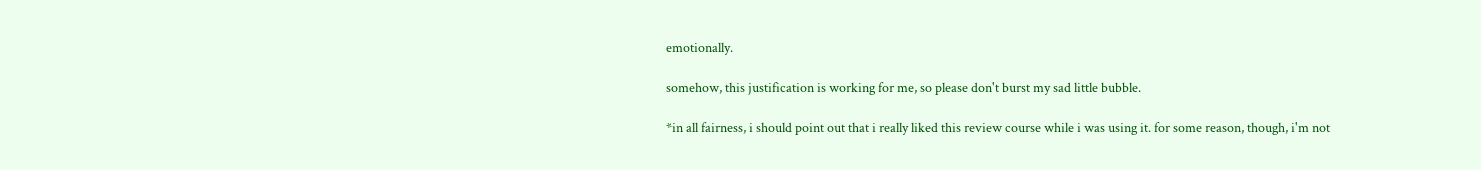emotionally.

somehow, this justification is working for me, so please don't burst my sad little bubble.

*in all fairness, i should point out that i really liked this review course while i was using it. for some reason, though, i'm not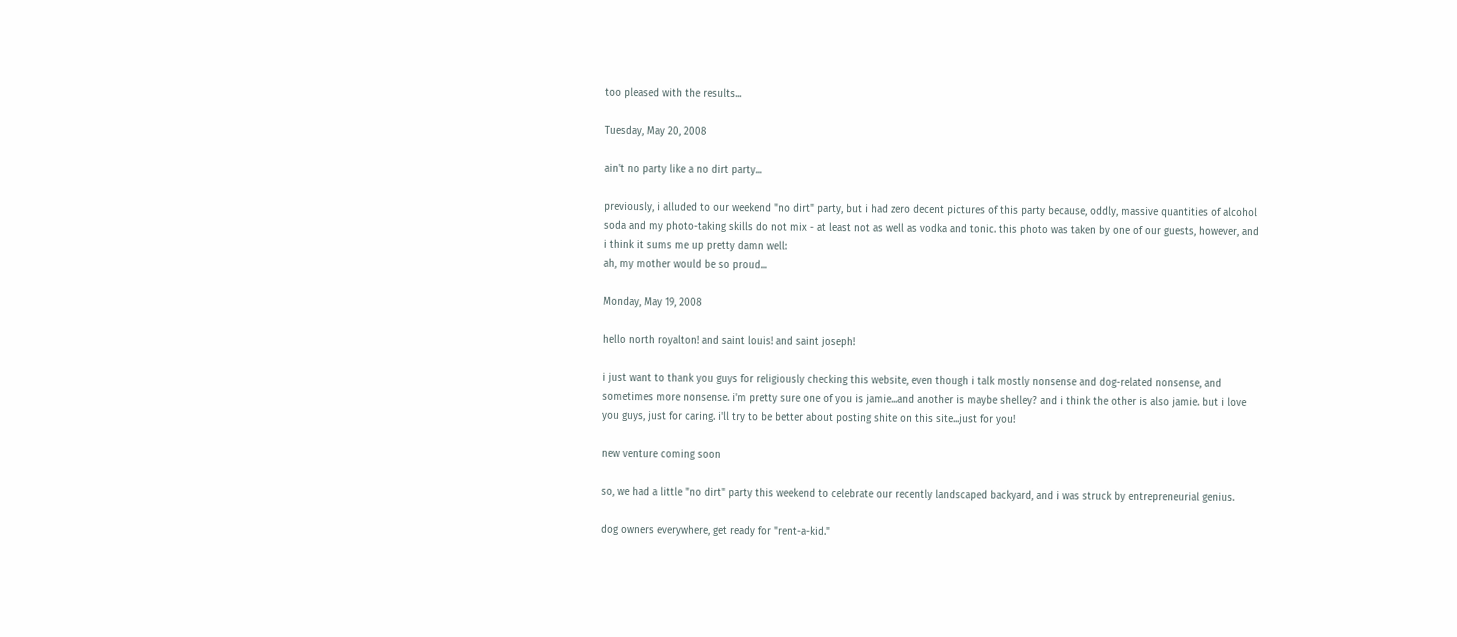too pleased with the results...

Tuesday, May 20, 2008

ain't no party like a no dirt party...

previously, i alluded to our weekend "no dirt" party, but i had zero decent pictures of this party because, oddly, massive quantities of alcohol soda and my photo-taking skills do not mix - at least not as well as vodka and tonic. this photo was taken by one of our guests, however, and i think it sums me up pretty damn well:
ah, my mother would be so proud...

Monday, May 19, 2008

hello north royalton! and saint louis! and saint joseph!

i just want to thank you guys for religiously checking this website, even though i talk mostly nonsense and dog-related nonsense, and sometimes more nonsense. i'm pretty sure one of you is jamie...and another is maybe shelley? and i think the other is also jamie. but i love you guys, just for caring. i'll try to be better about posting shite on this site...just for you!

new venture coming soon

so, we had a little "no dirt" party this weekend to celebrate our recently landscaped backyard, and i was struck by entrepreneurial genius.

dog owners everywhere, get ready for "rent-a-kid."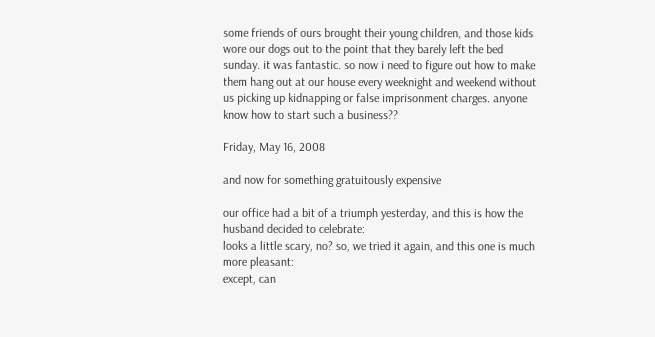some friends of ours brought their young children, and those kids wore our dogs out to the point that they barely left the bed sunday. it was fantastic. so now i need to figure out how to make them hang out at our house every weeknight and weekend without us picking up kidnapping or false imprisonment charges. anyone know how to start such a business??

Friday, May 16, 2008

and now for something gratuitously expensive

our office had a bit of a triumph yesterday, and this is how the husband decided to celebrate:
looks a little scary, no? so, we tried it again, and this one is much more pleasant:
except, can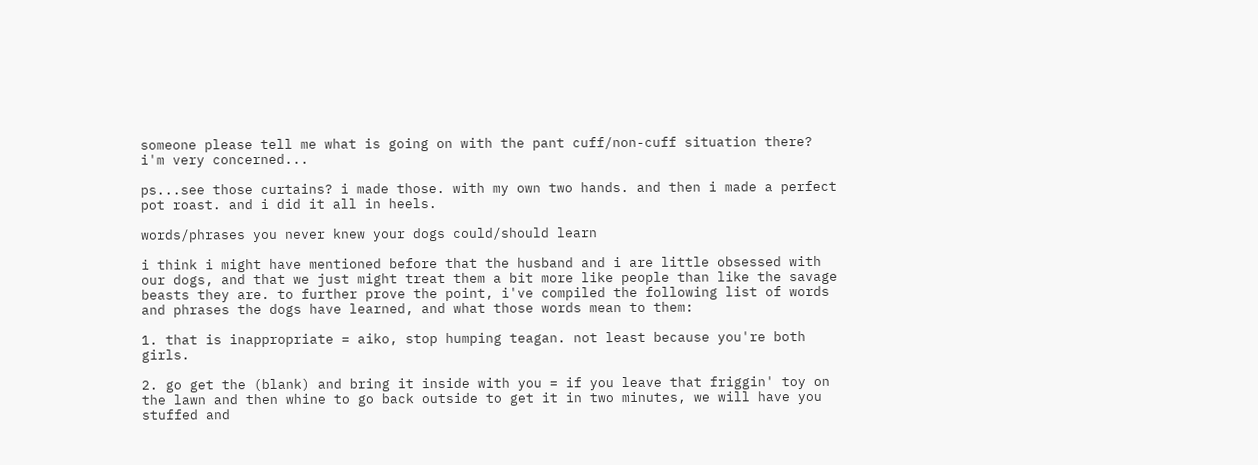someone please tell me what is going on with the pant cuff/non-cuff situation there? i'm very concerned...

ps...see those curtains? i made those. with my own two hands. and then i made a perfect pot roast. and i did it all in heels.

words/phrases you never knew your dogs could/should learn

i think i might have mentioned before that the husband and i are little obsessed with our dogs, and that we just might treat them a bit more like people than like the savage beasts they are. to further prove the point, i've compiled the following list of words and phrases the dogs have learned, and what those words mean to them:

1. that is inappropriate = aiko, stop humping teagan. not least because you're both girls.

2. go get the (blank) and bring it inside with you = if you leave that friggin' toy on the lawn and then whine to go back outside to get it in two minutes, we will have you stuffed and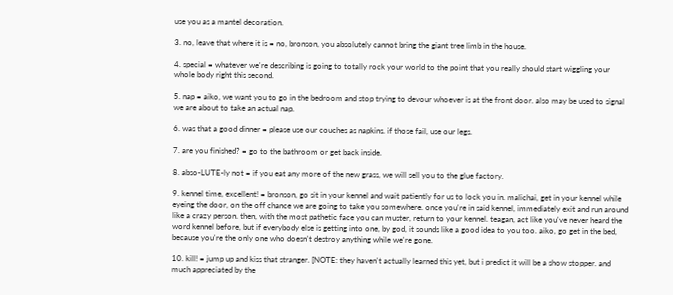use you as a mantel decoration.

3. no, leave that where it is = no, bronson, you absolutely cannot bring the giant tree limb in the house.

4. special = whatever we're describing is going to totally rock your world to the point that you really should start wiggling your whole body right this second.

5. nap = aiko, we want you to go in the bedroom and stop trying to devour whoever is at the front door. also may be used to signal we are about to take an actual nap.

6. was that a good dinner = please use our couches as napkins. if those fail, use our legs.

7. are you finished? = go to the bathroom or get back inside.

8. abso-LUTE-ly not = if you eat any more of the new grass, we will sell you to the glue factory.

9. kennel time, excellent! = bronson, go sit in your kennel and wait patiently for us to lock you in. malichai, get in your kennel while eyeing the door, on the off chance we are going to take you somewhere. once you're in said kennel, immediately exit and run around like a crazy person. then, with the most pathetic face you can muster, return to your kennel. teagan, act like you've never heard the word kennel before, but if everybody else is getting into one, by god, it sounds like a good idea to you too. aiko, go get in the bed, because you're the only one who doesn't destroy anything while we're gone.

10. kill! = jump up and kiss that stranger. [NOTE: they haven't actually learned this yet, but i predict it will be a show stopper. and much appreciated by the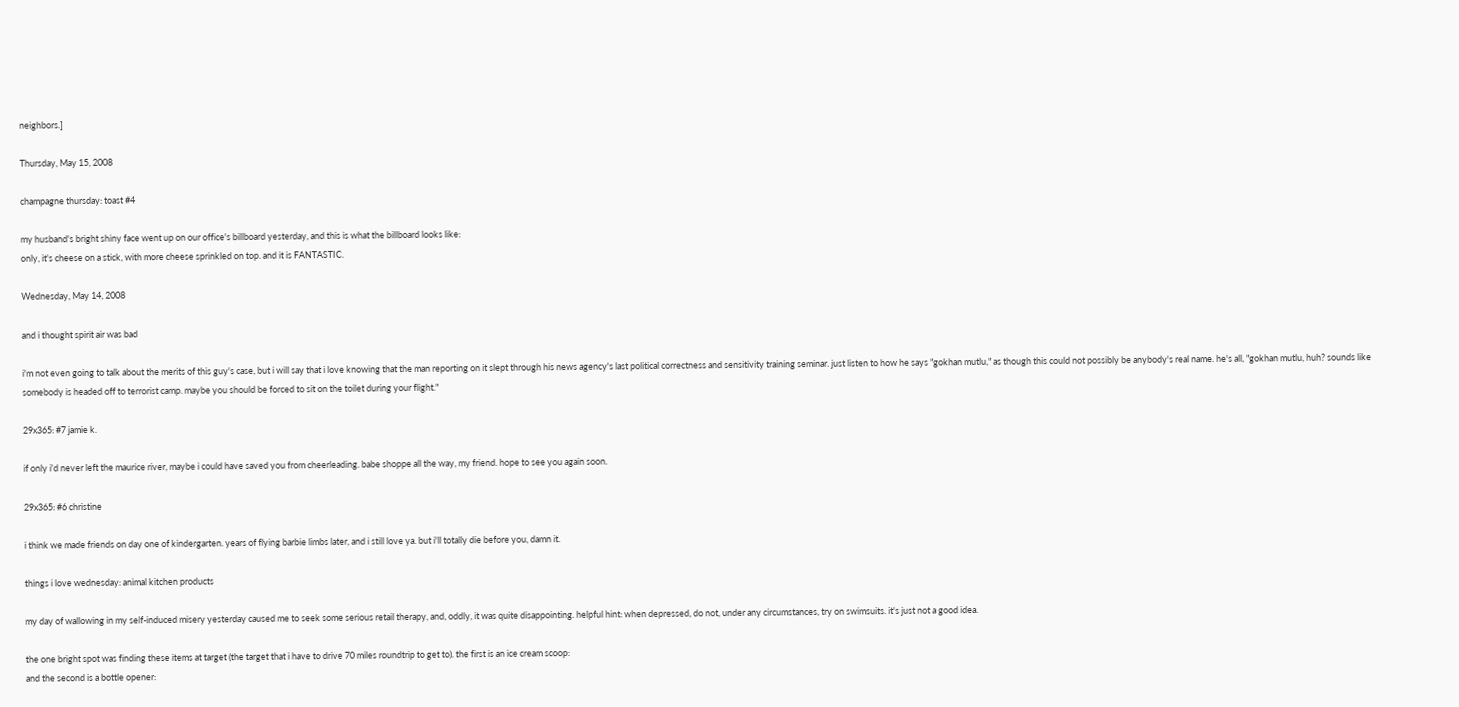neighbors.]

Thursday, May 15, 2008

champagne thursday: toast #4

my husband's bright shiny face went up on our office's billboard yesterday, and this is what the billboard looks like:
only, it's cheese on a stick, with more cheese sprinkled on top. and it is FANTASTIC.

Wednesday, May 14, 2008

and i thought spirit air was bad

i'm not even going to talk about the merits of this guy's case, but i will say that i love knowing that the man reporting on it slept through his news agency's last political correctness and sensitivity training seminar. just listen to how he says "gokhan mutlu," as though this could not possibly be anybody's real name. he's all, "gokhan mutlu, huh? sounds like somebody is headed off to terrorist camp. maybe you should be forced to sit on the toilet during your flight."

29x365: #7 jamie k.

if only i'd never left the maurice river, maybe i could have saved you from cheerleading. babe shoppe all the way, my friend. hope to see you again soon.

29x365: #6 christine

i think we made friends on day one of kindergarten. years of flying barbie limbs later, and i still love ya. but i'll totally die before you, damn it.

things i love wednesday: animal kitchen products

my day of wallowing in my self-induced misery yesterday caused me to seek some serious retail therapy, and, oddly, it was quite disappointing. helpful hint: when depressed, do not, under any circumstances, try on swimsuits. it's just not a good idea.

the one bright spot was finding these items at target (the target that i have to drive 70 miles roundtrip to get to). the first is an ice cream scoop:
and the second is a bottle opener: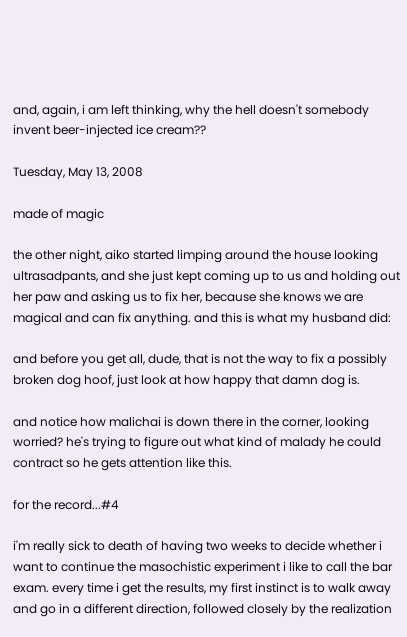and, again, i am left thinking, why the hell doesn't somebody invent beer-injected ice cream??

Tuesday, May 13, 2008

made of magic

the other night, aiko started limping around the house looking ultrasadpants, and she just kept coming up to us and holding out her paw and asking us to fix her, because she knows we are magical and can fix anything. and this is what my husband did:

and before you get all, dude, that is not the way to fix a possibly broken dog hoof, just look at how happy that damn dog is.

and notice how malichai is down there in the corner, looking worried? he's trying to figure out what kind of malady he could contract so he gets attention like this.

for the record...#4

i'm really sick to death of having two weeks to decide whether i want to continue the masochistic experiment i like to call the bar exam. every time i get the results, my first instinct is to walk away and go in a different direction, followed closely by the realization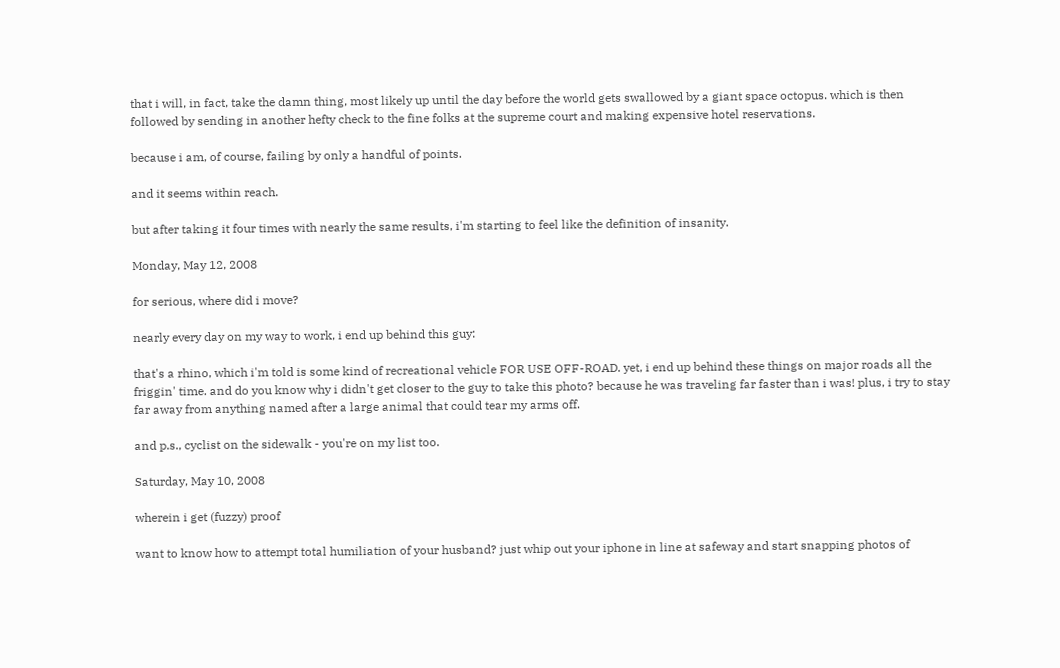that i will, in fact, take the damn thing, most likely up until the day before the world gets swallowed by a giant space octopus. which is then followed by sending in another hefty check to the fine folks at the supreme court and making expensive hotel reservations.

because i am, of course, failing by only a handful of points.

and it seems within reach.

but after taking it four times with nearly the same results, i'm starting to feel like the definition of insanity.

Monday, May 12, 2008

for serious, where did i move?

nearly every day on my way to work, i end up behind this guy:

that's a rhino, which i'm told is some kind of recreational vehicle FOR USE OFF-ROAD. yet, i end up behind these things on major roads all the friggin' time. and do you know why i didn't get closer to the guy to take this photo? because he was traveling far faster than i was! plus, i try to stay far away from anything named after a large animal that could tear my arms off.

and p.s., cyclist on the sidewalk - you're on my list too.

Saturday, May 10, 2008

wherein i get (fuzzy) proof

want to know how to attempt total humiliation of your husband? just whip out your iphone in line at safeway and start snapping photos of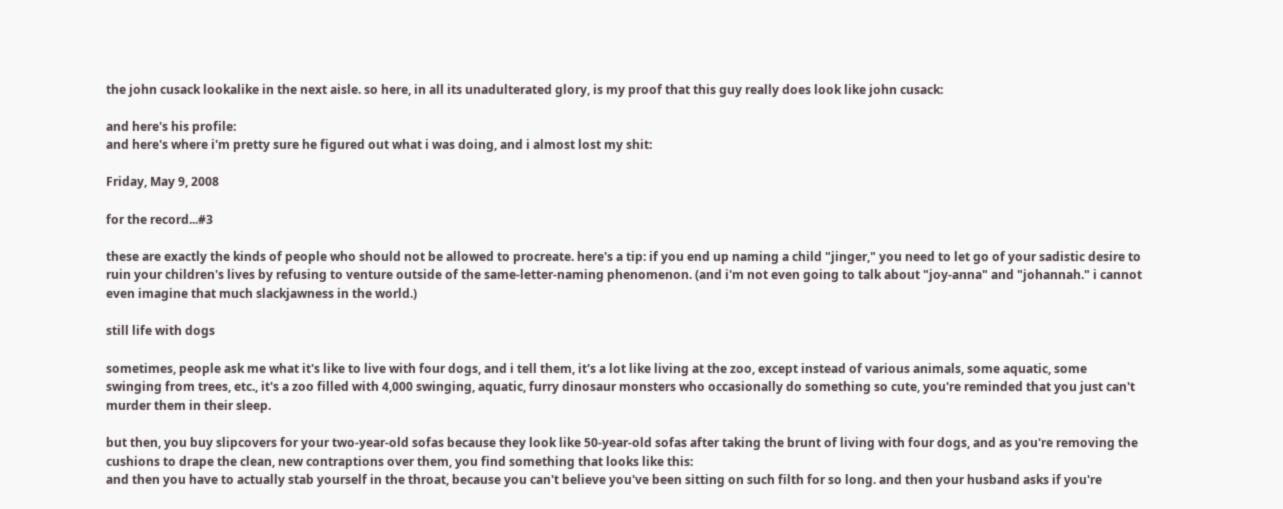the john cusack lookalike in the next aisle. so here, in all its unadulterated glory, is my proof that this guy really does look like john cusack:

and here's his profile:
and here's where i'm pretty sure he figured out what i was doing, and i almost lost my shit:

Friday, May 9, 2008

for the record...#3

these are exactly the kinds of people who should not be allowed to procreate. here's a tip: if you end up naming a child "jinger," you need to let go of your sadistic desire to ruin your children's lives by refusing to venture outside of the same-letter-naming phenomenon. (and i'm not even going to talk about "joy-anna" and "johannah." i cannot even imagine that much slackjawness in the world.)

still life with dogs

sometimes, people ask me what it's like to live with four dogs, and i tell them, it's a lot like living at the zoo, except instead of various animals, some aquatic, some swinging from trees, etc., it's a zoo filled with 4,000 swinging, aquatic, furry dinosaur monsters who occasionally do something so cute, you're reminded that you just can't murder them in their sleep.

but then, you buy slipcovers for your two-year-old sofas because they look like 50-year-old sofas after taking the brunt of living with four dogs, and as you're removing the cushions to drape the clean, new contraptions over them, you find something that looks like this:
and then you have to actually stab yourself in the throat, because you can't believe you've been sitting on such filth for so long. and then your husband asks if you're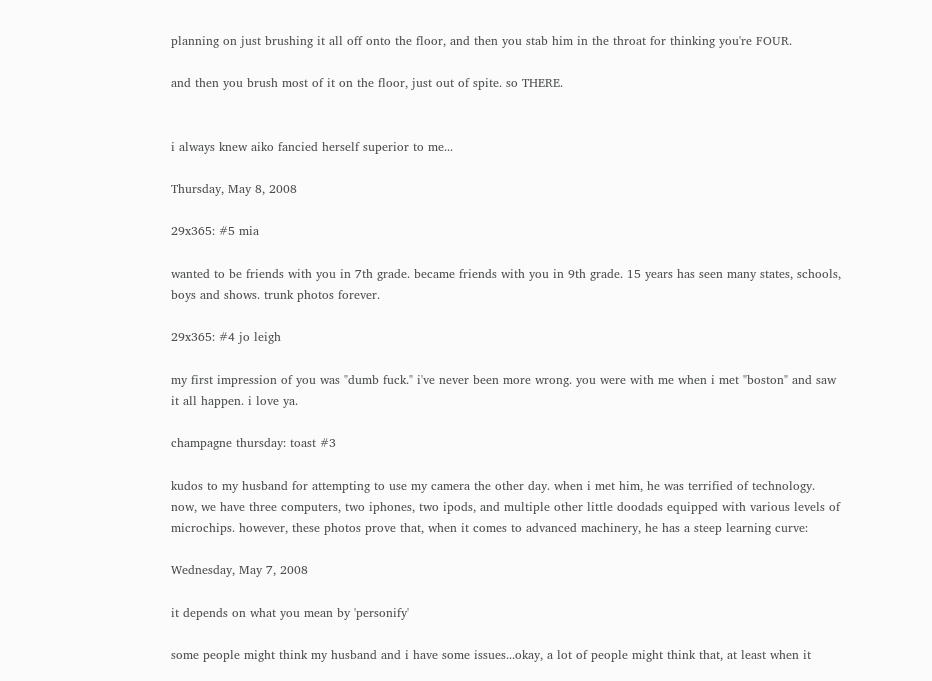planning on just brushing it all off onto the floor, and then you stab him in the throat for thinking you're FOUR.

and then you brush most of it on the floor, just out of spite. so THERE.


i always knew aiko fancied herself superior to me...

Thursday, May 8, 2008

29x365: #5 mia

wanted to be friends with you in 7th grade. became friends with you in 9th grade. 15 years has seen many states, schools, boys and shows. trunk photos forever.

29x365: #4 jo leigh

my first impression of you was "dumb fuck." i've never been more wrong. you were with me when i met "boston" and saw it all happen. i love ya.

champagne thursday: toast #3

kudos to my husband for attempting to use my camera the other day. when i met him, he was terrified of technology. now, we have three computers, two iphones, two ipods, and multiple other little doodads equipped with various levels of microchips. however, these photos prove that, when it comes to advanced machinery, he has a steep learning curve:

Wednesday, May 7, 2008

it depends on what you mean by 'personify'

some people might think my husband and i have some issues...okay, a lot of people might think that, at least when it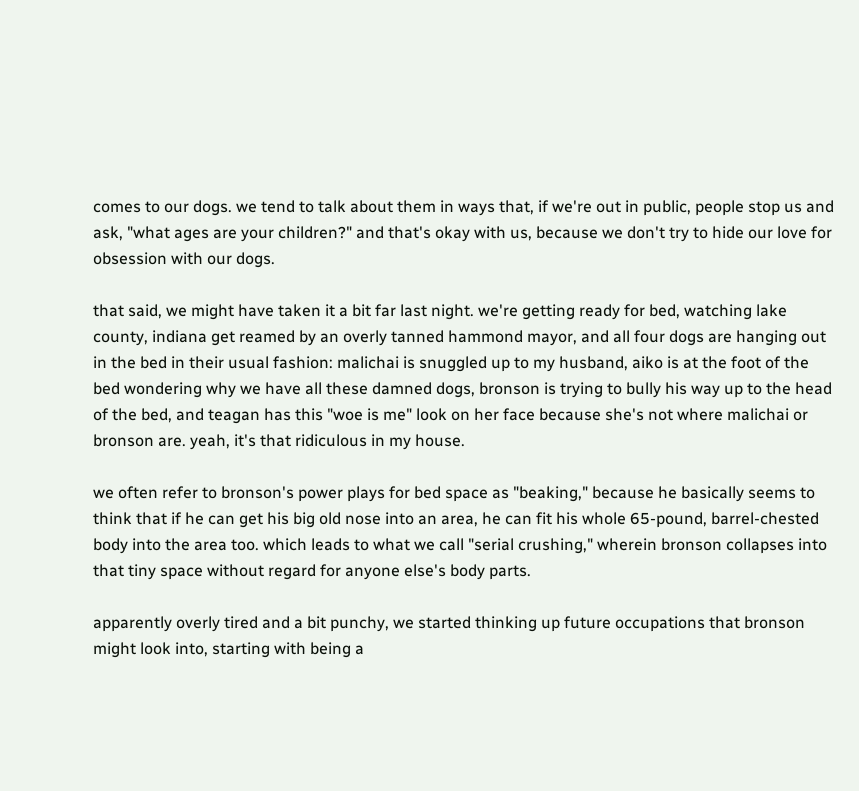comes to our dogs. we tend to talk about them in ways that, if we're out in public, people stop us and ask, "what ages are your children?" and that's okay with us, because we don't try to hide our love for obsession with our dogs.

that said, we might have taken it a bit far last night. we're getting ready for bed, watching lake county, indiana get reamed by an overly tanned hammond mayor, and all four dogs are hanging out in the bed in their usual fashion: malichai is snuggled up to my husband, aiko is at the foot of the bed wondering why we have all these damned dogs, bronson is trying to bully his way up to the head of the bed, and teagan has this "woe is me" look on her face because she's not where malichai or bronson are. yeah, it's that ridiculous in my house.

we often refer to bronson's power plays for bed space as "beaking," because he basically seems to think that if he can get his big old nose into an area, he can fit his whole 65-pound, barrel-chested body into the area too. which leads to what we call "serial crushing," wherein bronson collapses into that tiny space without regard for anyone else's body parts.

apparently overly tired and a bit punchy, we started thinking up future occupations that bronson might look into, starting with being a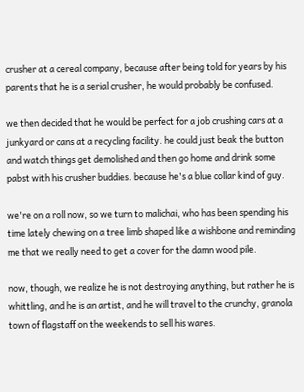crusher at a cereal company, because after being told for years by his parents that he is a serial crusher, he would probably be confused.

we then decided that he would be perfect for a job crushing cars at a junkyard or cans at a recycling facility. he could just beak the button and watch things get demolished and then go home and drink some pabst with his crusher buddies. because he's a blue collar kind of guy.

we're on a roll now, so we turn to malichai, who has been spending his time lately chewing on a tree limb shaped like a wishbone and reminding me that we really need to get a cover for the damn wood pile.

now, though, we realize he is not destroying anything, but rather he is whittling, and he is an artist, and he will travel to the crunchy, granola town of flagstaff on the weekends to sell his wares.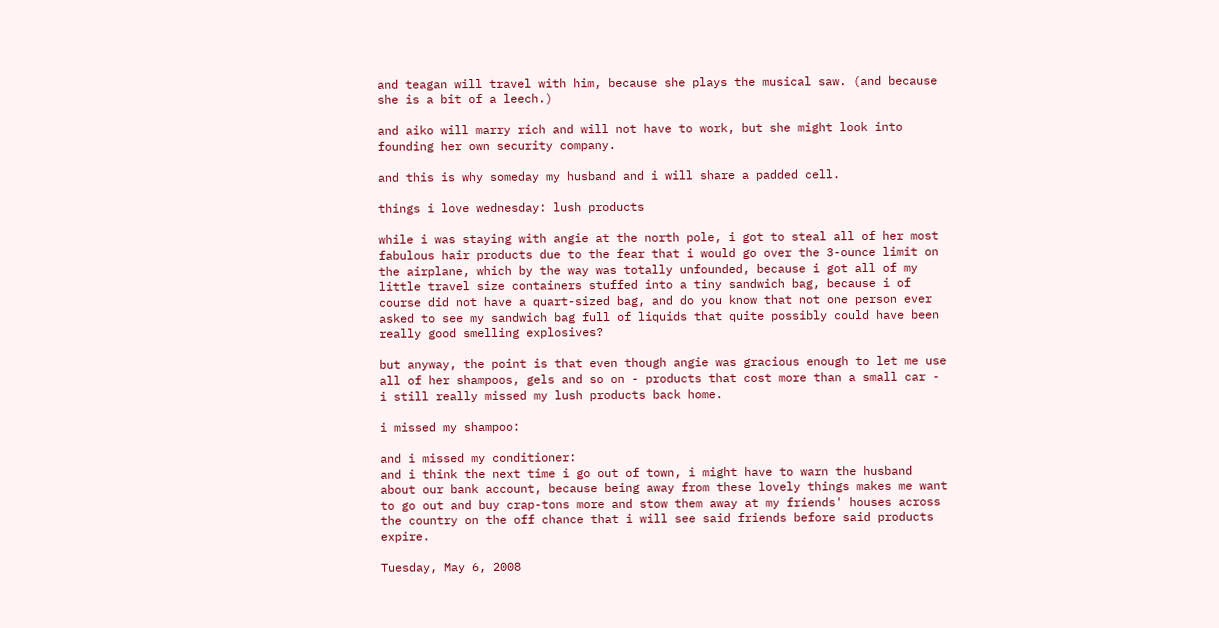and teagan will travel with him, because she plays the musical saw. (and because she is a bit of a leech.)

and aiko will marry rich and will not have to work, but she might look into founding her own security company.

and this is why someday my husband and i will share a padded cell.

things i love wednesday: lush products

while i was staying with angie at the north pole, i got to steal all of her most fabulous hair products due to the fear that i would go over the 3-ounce limit on the airplane, which by the way was totally unfounded, because i got all of my little travel size containers stuffed into a tiny sandwich bag, because i of course did not have a quart-sized bag, and do you know that not one person ever asked to see my sandwich bag full of liquids that quite possibly could have been really good smelling explosives?

but anyway, the point is that even though angie was gracious enough to let me use all of her shampoos, gels and so on - products that cost more than a small car - i still really missed my lush products back home.

i missed my shampoo:

and i missed my conditioner:
and i think the next time i go out of town, i might have to warn the husband about our bank account, because being away from these lovely things makes me want to go out and buy crap-tons more and stow them away at my friends' houses across the country on the off chance that i will see said friends before said products expire.

Tuesday, May 6, 2008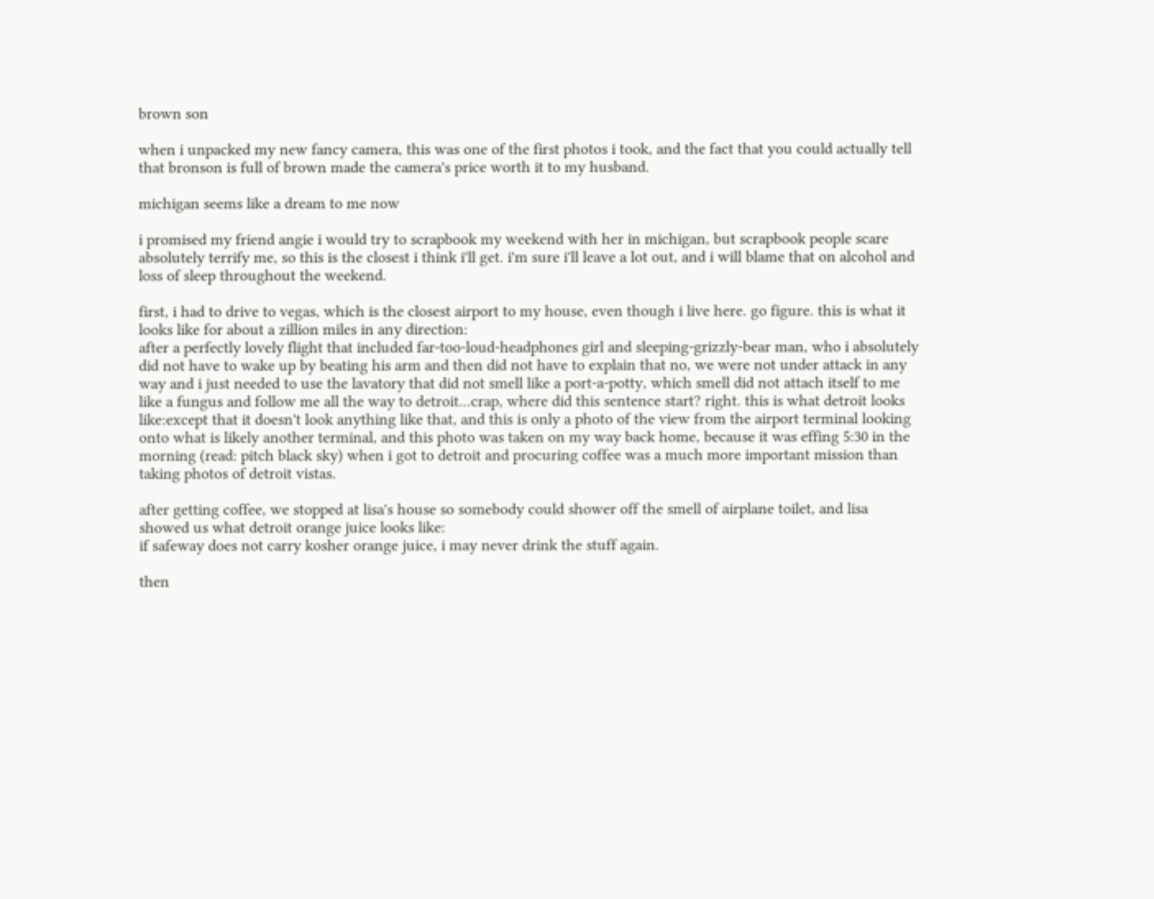brown son

when i unpacked my new fancy camera, this was one of the first photos i took, and the fact that you could actually tell that bronson is full of brown made the camera's price worth it to my husband.

michigan seems like a dream to me now

i promised my friend angie i would try to scrapbook my weekend with her in michigan, but scrapbook people scare absolutely terrify me, so this is the closest i think i'll get. i'm sure i'll leave a lot out, and i will blame that on alcohol and loss of sleep throughout the weekend.

first, i had to drive to vegas, which is the closest airport to my house, even though i live here. go figure. this is what it looks like for about a zillion miles in any direction:
after a perfectly lovely flight that included far-too-loud-headphones girl and sleeping-grizzly-bear man, who i absolutely did not have to wake up by beating his arm and then did not have to explain that no, we were not under attack in any way and i just needed to use the lavatory that did not smell like a port-a-potty, which smell did not attach itself to me like a fungus and follow me all the way to detroit...crap, where did this sentence start? right. this is what detroit looks like:except that it doesn't look anything like that, and this is only a photo of the view from the airport terminal looking onto what is likely another terminal, and this photo was taken on my way back home, because it was effing 5:30 in the morning (read: pitch black sky) when i got to detroit and procuring coffee was a much more important mission than taking photos of detroit vistas.

after getting coffee, we stopped at lisa's house so somebody could shower off the smell of airplane toilet, and lisa showed us what detroit orange juice looks like:
if safeway does not carry kosher orange juice, i may never drink the stuff again.

then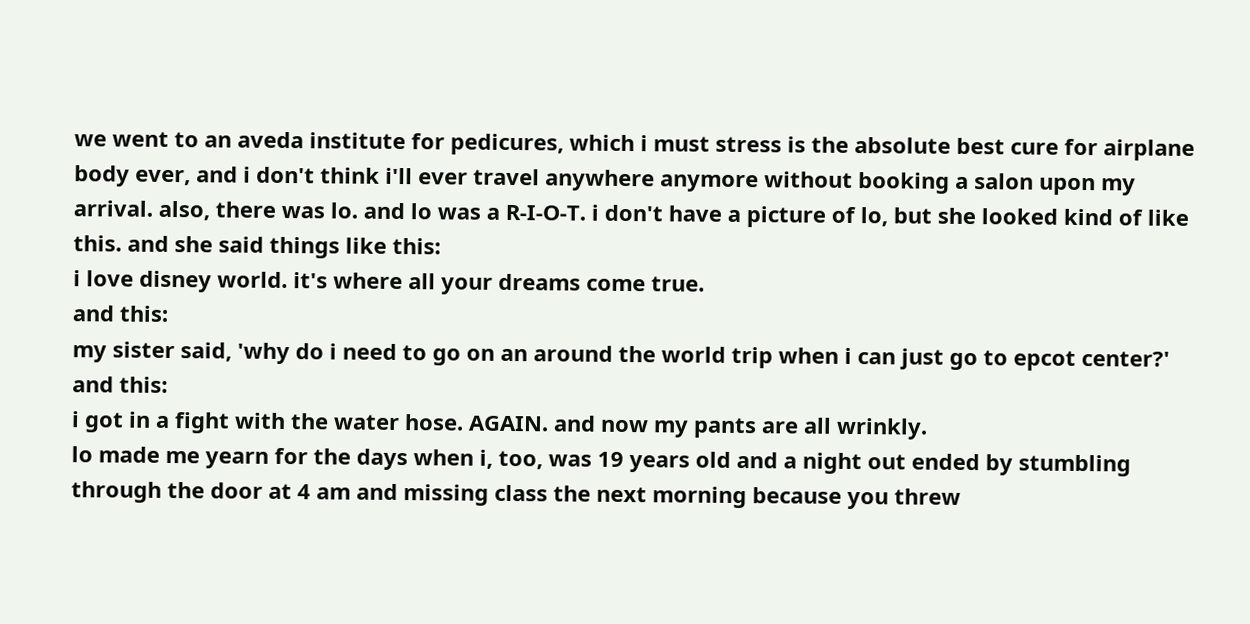we went to an aveda institute for pedicures, which i must stress is the absolute best cure for airplane body ever, and i don't think i'll ever travel anywhere anymore without booking a salon upon my arrival. also, there was lo. and lo was a R-I-O-T. i don't have a picture of lo, but she looked kind of like this. and she said things like this:
i love disney world. it's where all your dreams come true.
and this:
my sister said, 'why do i need to go on an around the world trip when i can just go to epcot center?'
and this:
i got in a fight with the water hose. AGAIN. and now my pants are all wrinkly.
lo made me yearn for the days when i, too, was 19 years old and a night out ended by stumbling through the door at 4 am and missing class the next morning because you threw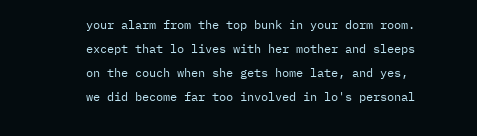your alarm from the top bunk in your dorm room. except that lo lives with her mother and sleeps on the couch when she gets home late, and yes, we did become far too involved in lo's personal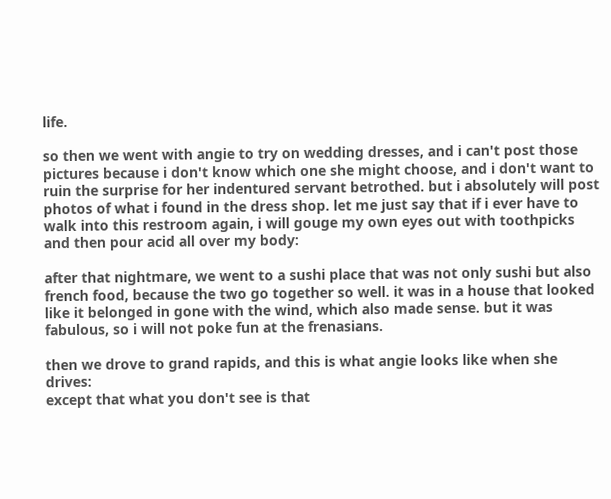life.

so then we went with angie to try on wedding dresses, and i can't post those pictures because i don't know which one she might choose, and i don't want to ruin the surprise for her indentured servant betrothed. but i absolutely will post photos of what i found in the dress shop. let me just say that if i ever have to walk into this restroom again, i will gouge my own eyes out with toothpicks and then pour acid all over my body:

after that nightmare, we went to a sushi place that was not only sushi but also french food, because the two go together so well. it was in a house that looked like it belonged in gone with the wind, which also made sense. but it was fabulous, so i will not poke fun at the frenasians.

then we drove to grand rapids, and this is what angie looks like when she drives:
except that what you don't see is that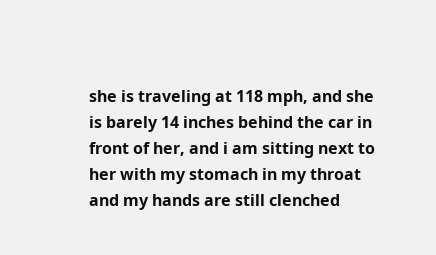she is traveling at 118 mph, and she is barely 14 inches behind the car in front of her, and i am sitting next to her with my stomach in my throat and my hands are still clenched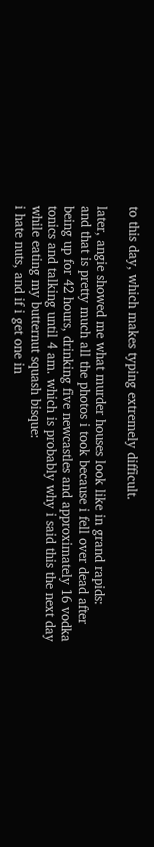to this day, which makes typing extremely difficult.

later, angie showed me what murder houses look like in grand rapids:
and that is pretty much all the photos i took because i fell over dead after being up for 42 hours, drinking five newcastles and approximately 16 vodka tonics and talking until 4 am. which is probably why i said this the next day while eating my butternut squash bisque:
i hate nuts, and if i get one in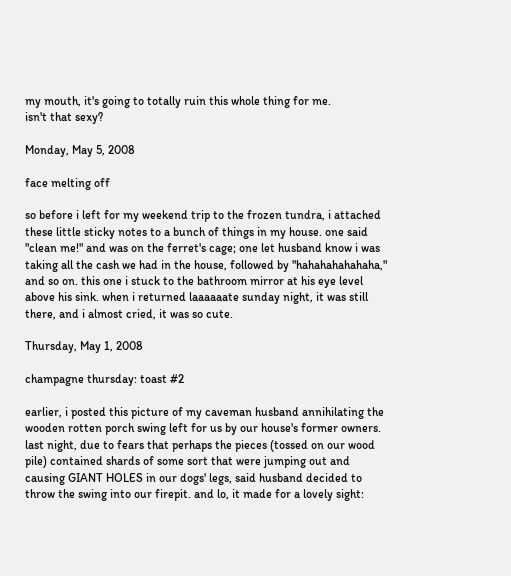my mouth, it's going to totally ruin this whole thing for me.
isn't that sexy?

Monday, May 5, 2008

face melting off

so before i left for my weekend trip to the frozen tundra, i attached these little sticky notes to a bunch of things in my house. one said "clean me!" and was on the ferret's cage; one let husband know i was taking all the cash we had in the house, followed by "hahahahahahaha," and so on. this one i stuck to the bathroom mirror at his eye level above his sink. when i returned laaaaaate sunday night, it was still there, and i almost cried, it was so cute.

Thursday, May 1, 2008

champagne thursday: toast #2

earlier, i posted this picture of my caveman husband annihilating the wooden rotten porch swing left for us by our house's former owners. last night, due to fears that perhaps the pieces (tossed on our wood pile) contained shards of some sort that were jumping out and causing GIANT HOLES in our dogs' legs, said husband decided to throw the swing into our firepit. and lo, it made for a lovely sight: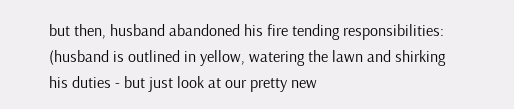but then, husband abandoned his fire tending responsibilities:
(husband is outlined in yellow, watering the lawn and shirking his duties - but just look at our pretty new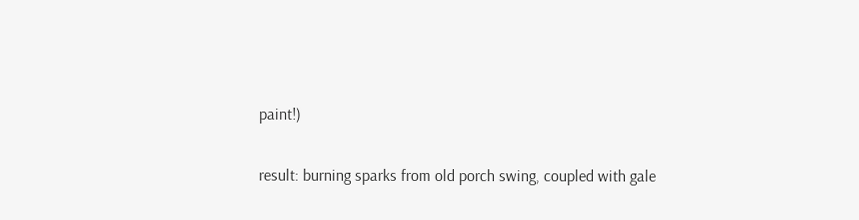paint!)

result: burning sparks from old porch swing, coupled with gale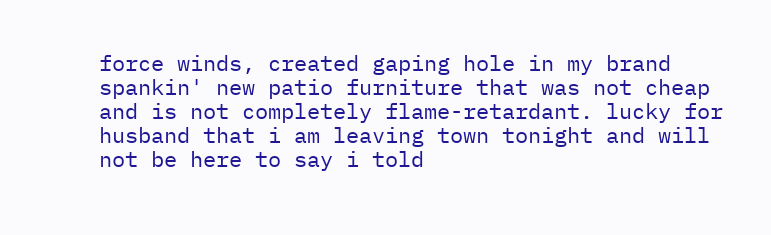force winds, created gaping hole in my brand spankin' new patio furniture that was not cheap and is not completely flame-retardant. lucky for husband that i am leaving town tonight and will not be here to say i told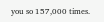you so 157,000 times.